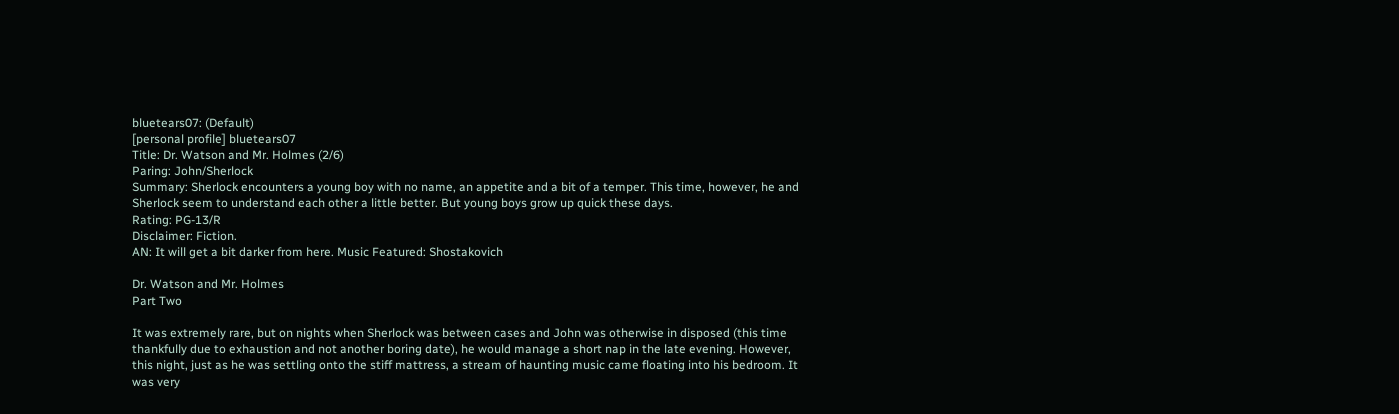bluetears07: (Default)
[personal profile] bluetears07
Title: Dr. Watson and Mr. Holmes (2/6)
Paring: John/Sherlock
Summary: Sherlock encounters a young boy with no name, an appetite and a bit of a temper. This time, however, he and Sherlock seem to understand each other a little better. But young boys grow up quick these days.
Rating: PG-13/R
Disclaimer: Fiction.
AN: It will get a bit darker from here. Music Featured: Shostakovich

Dr. Watson and Mr. Holmes
Part Two

It was extremely rare, but on nights when Sherlock was between cases and John was otherwise in disposed (this time thankfully due to exhaustion and not another boring date), he would manage a short nap in the late evening. However, this night, just as he was settling onto the stiff mattress, a stream of haunting music came floating into his bedroom. It was very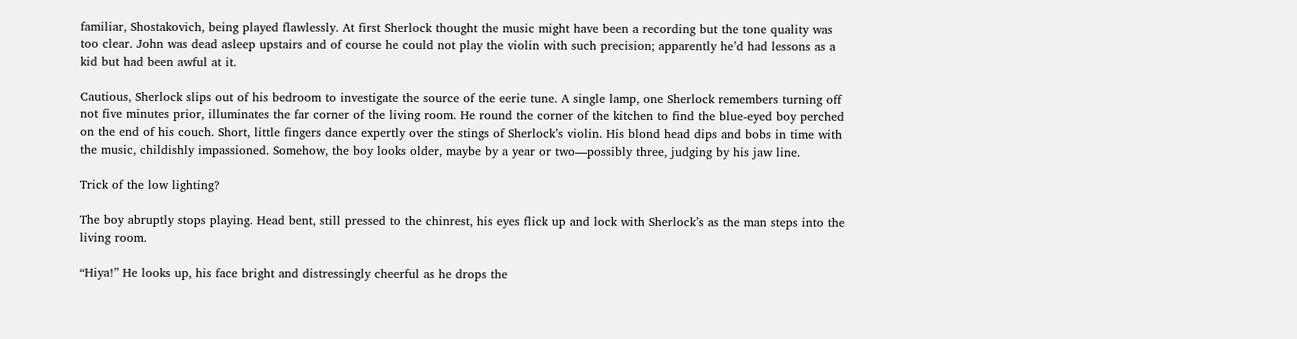familiar, Shostakovich, being played flawlessly. At first Sherlock thought the music might have been a recording but the tone quality was too clear. John was dead asleep upstairs and of course he could not play the violin with such precision; apparently he’d had lessons as a kid but had been awful at it.

Cautious, Sherlock slips out of his bedroom to investigate the source of the eerie tune. A single lamp, one Sherlock remembers turning off not five minutes prior, illuminates the far corner of the living room. He round the corner of the kitchen to find the blue-eyed boy perched on the end of his couch. Short, little fingers dance expertly over the stings of Sherlock’s violin. His blond head dips and bobs in time with the music, childishly impassioned. Somehow, the boy looks older, maybe by a year or two—possibly three, judging by his jaw line.

Trick of the low lighting?

The boy abruptly stops playing. Head bent, still pressed to the chinrest, his eyes flick up and lock with Sherlock’s as the man steps into the living room.

“Hiya!” He looks up, his face bright and distressingly cheerful as he drops the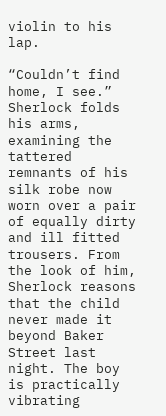violin to his lap.

“Couldn’t find home, I see.” Sherlock folds his arms, examining the tattered remnants of his silk robe now worn over a pair of equally dirty and ill fitted trousers. From the look of him, Sherlock reasons that the child never made it beyond Baker Street last night. The boy is practically vibrating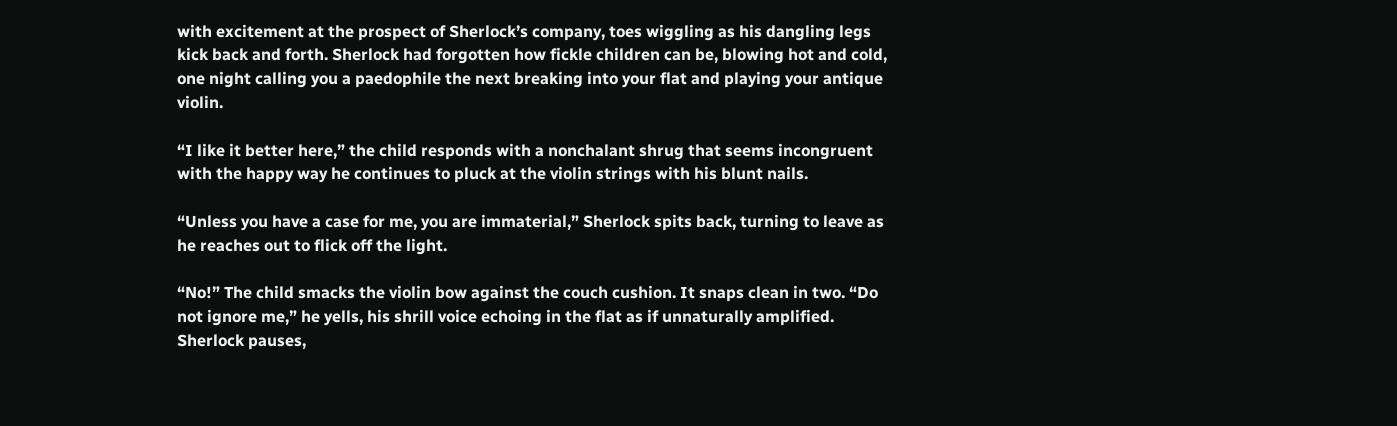with excitement at the prospect of Sherlock’s company, toes wiggling as his dangling legs kick back and forth. Sherlock had forgotten how fickle children can be, blowing hot and cold, one night calling you a paedophile the next breaking into your flat and playing your antique violin.

“I like it better here,” the child responds with a nonchalant shrug that seems incongruent with the happy way he continues to pluck at the violin strings with his blunt nails.

“Unless you have a case for me, you are immaterial,” Sherlock spits back, turning to leave as he reaches out to flick off the light.

“No!” The child smacks the violin bow against the couch cushion. It snaps clean in two. “Do not ignore me,” he yells, his shrill voice echoing in the flat as if unnaturally amplified. Sherlock pauses,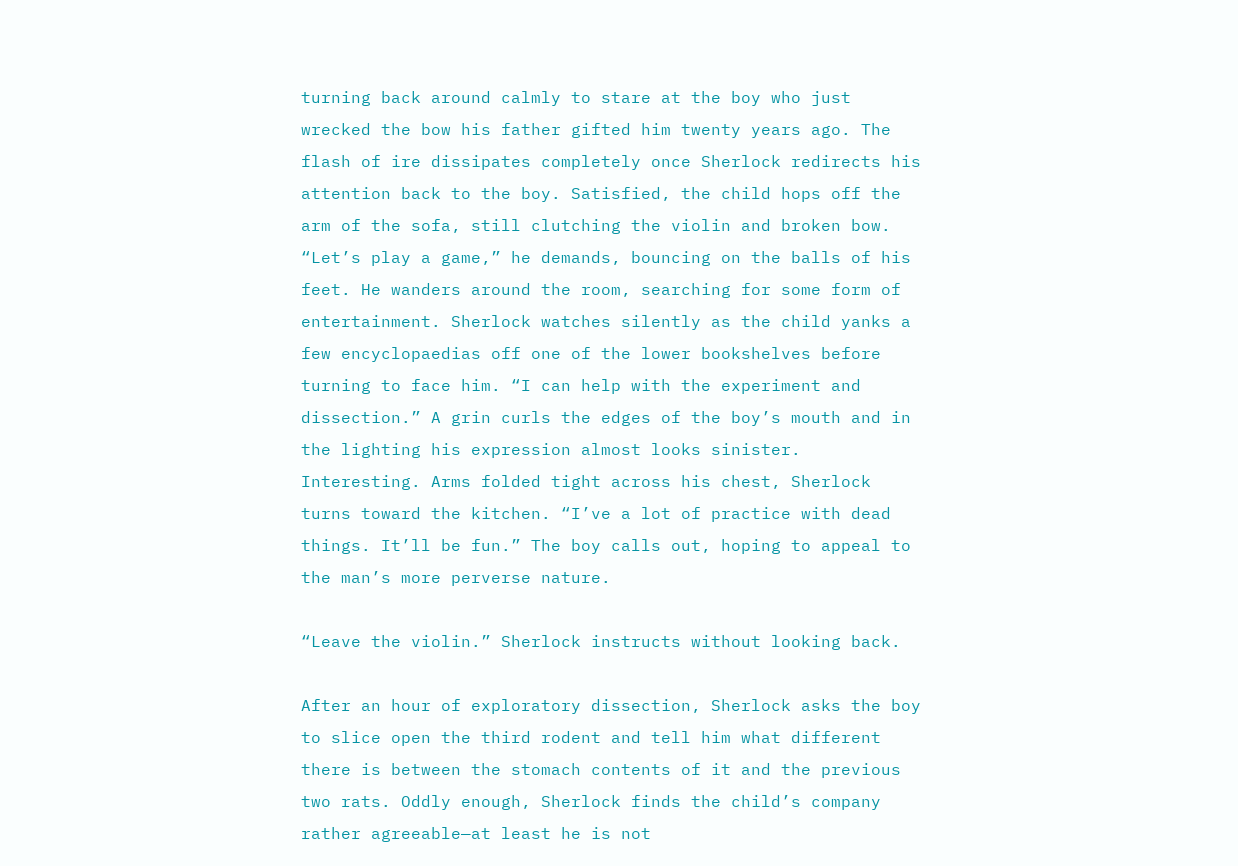turning back around calmly to stare at the boy who just wrecked the bow his father gifted him twenty years ago. The flash of ire dissipates completely once Sherlock redirects his attention back to the boy. Satisfied, the child hops off the arm of the sofa, still clutching the violin and broken bow. “Let’s play a game,” he demands, bouncing on the balls of his feet. He wanders around the room, searching for some form of entertainment. Sherlock watches silently as the child yanks a few encyclopaedias off one of the lower bookshelves before turning to face him. “I can help with the experiment and dissection.” A grin curls the edges of the boy’s mouth and in the lighting his expression almost looks sinister. Interesting. Arms folded tight across his chest, Sherlock turns toward the kitchen. “I’ve a lot of practice with dead things. It’ll be fun.” The boy calls out, hoping to appeal to the man’s more perverse nature.

“Leave the violin.” Sherlock instructs without looking back.

After an hour of exploratory dissection, Sherlock asks the boy to slice open the third rodent and tell him what different there is between the stomach contents of it and the previous two rats. Oddly enough, Sherlock finds the child’s company rather agreeable—at least he is not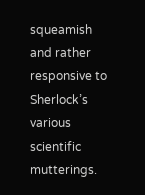squeamish and rather responsive to Sherlock’s various scientific mutterings.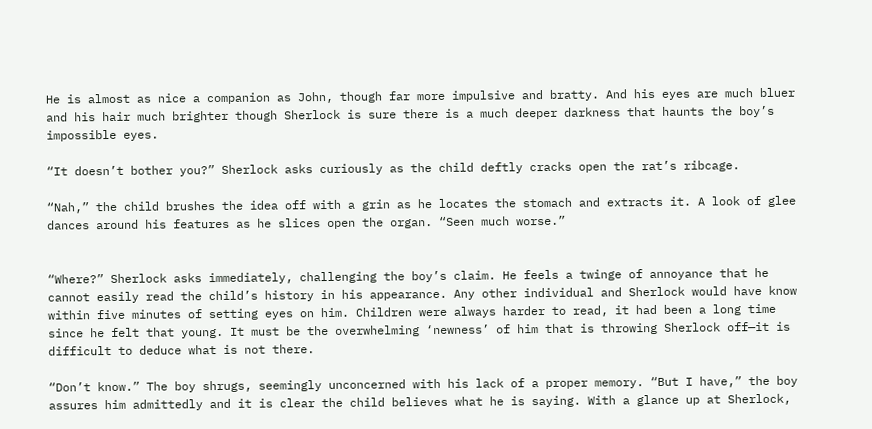He is almost as nice a companion as John, though far more impulsive and bratty. And his eyes are much bluer and his hair much brighter though Sherlock is sure there is a much deeper darkness that haunts the boy’s impossible eyes.

“It doesn’t bother you?” Sherlock asks curiously as the child deftly cracks open the rat’s ribcage.

“Nah,” the child brushes the idea off with a grin as he locates the stomach and extracts it. A look of glee dances around his features as he slices open the organ. “Seen much worse.”


“Where?” Sherlock asks immediately, challenging the boy’s claim. He feels a twinge of annoyance that he cannot easily read the child’s history in his appearance. Any other individual and Sherlock would have know within five minutes of setting eyes on him. Children were always harder to read, it had been a long time since he felt that young. It must be the overwhelming ‘newness’ of him that is throwing Sherlock off—it is difficult to deduce what is not there.

“Don’t know.” The boy shrugs, seemingly unconcerned with his lack of a proper memory. “But I have,” the boy assures him admittedly and it is clear the child believes what he is saying. With a glance up at Sherlock,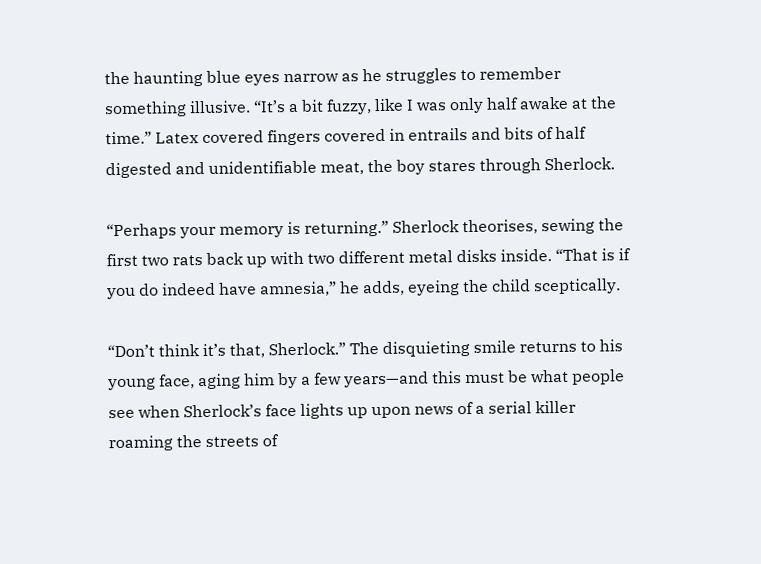the haunting blue eyes narrow as he struggles to remember something illusive. “It’s a bit fuzzy, like I was only half awake at the time.” Latex covered fingers covered in entrails and bits of half digested and unidentifiable meat, the boy stares through Sherlock.

“Perhaps your memory is returning.” Sherlock theorises, sewing the first two rats back up with two different metal disks inside. “That is if you do indeed have amnesia,” he adds, eyeing the child sceptically.

“Don’t think it’s that, Sherlock.” The disquieting smile returns to his young face, aging him by a few years—and this must be what people see when Sherlock’s face lights up upon news of a serial killer roaming the streets of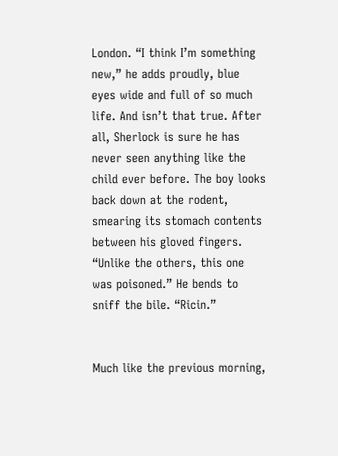London. “I think I’m something new,” he adds proudly, blue eyes wide and full of so much life. And isn’t that true. After all, Sherlock is sure he has never seen anything like the child ever before. The boy looks back down at the rodent, smearing its stomach contents between his gloved fingers. “Unlike the others, this one was poisoned.” He bends to sniff the bile. “Ricin.”


Much like the previous morning,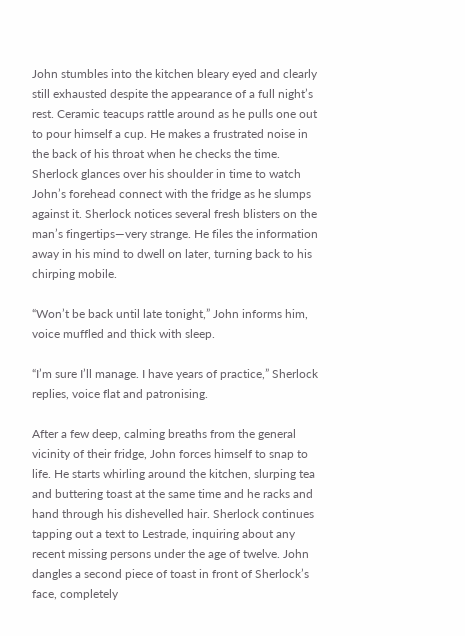John stumbles into the kitchen bleary eyed and clearly still exhausted despite the appearance of a full night’s rest. Ceramic teacups rattle around as he pulls one out to pour himself a cup. He makes a frustrated noise in the back of his throat when he checks the time. Sherlock glances over his shoulder in time to watch John’s forehead connect with the fridge as he slumps against it. Sherlock notices several fresh blisters on the man’s fingertips—very strange. He files the information away in his mind to dwell on later, turning back to his chirping mobile.

“Won’t be back until late tonight,” John informs him, voice muffled and thick with sleep.

“I’m sure I’ll manage. I have years of practice,” Sherlock replies, voice flat and patronising.

After a few deep, calming breaths from the general vicinity of their fridge, John forces himself to snap to life. He starts whirling around the kitchen, slurping tea and buttering toast at the same time and he racks and hand through his dishevelled hair. Sherlock continues tapping out a text to Lestrade, inquiring about any recent missing persons under the age of twelve. John dangles a second piece of toast in front of Sherlock’s face, completely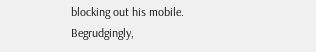blocking out his mobile. Begrudgingly,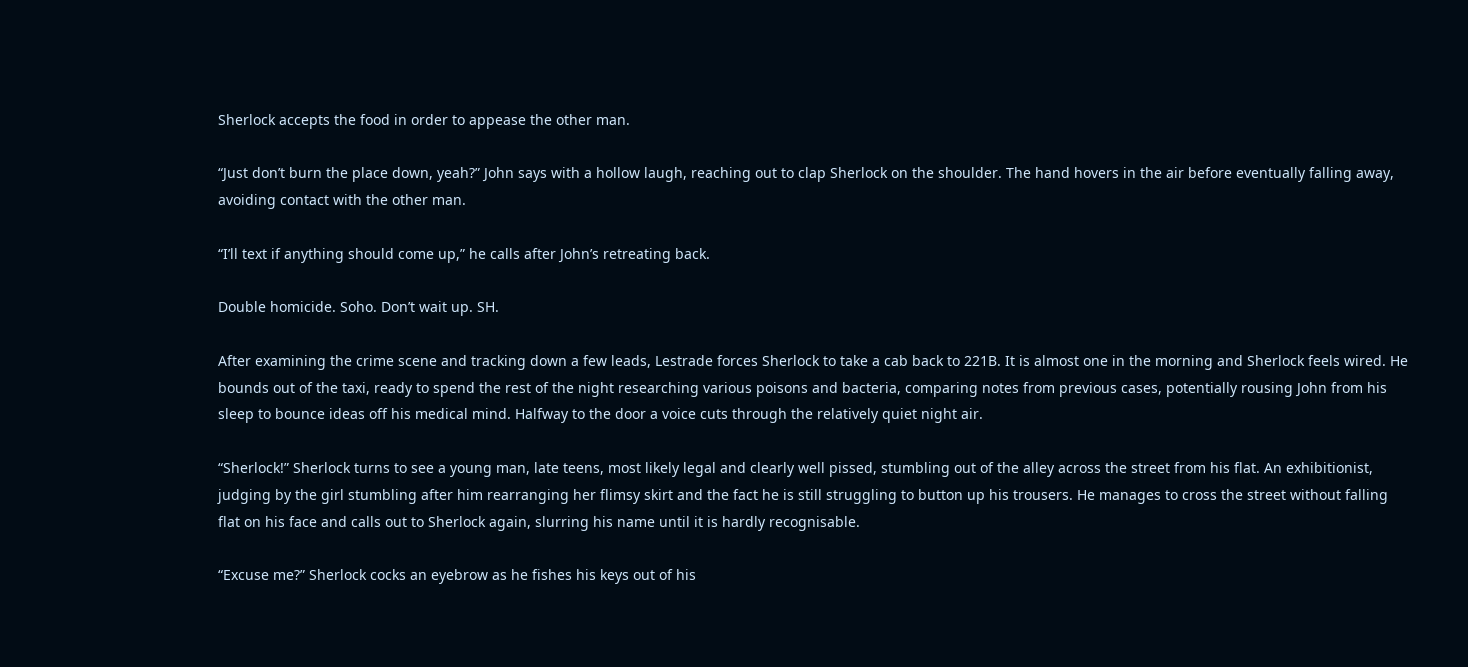Sherlock accepts the food in order to appease the other man.

“Just don’t burn the place down, yeah?” John says with a hollow laugh, reaching out to clap Sherlock on the shoulder. The hand hovers in the air before eventually falling away, avoiding contact with the other man.

“I’ll text if anything should come up,” he calls after John’s retreating back.

Double homicide. Soho. Don’t wait up. SH.

After examining the crime scene and tracking down a few leads, Lestrade forces Sherlock to take a cab back to 221B. It is almost one in the morning and Sherlock feels wired. He bounds out of the taxi, ready to spend the rest of the night researching various poisons and bacteria, comparing notes from previous cases, potentially rousing John from his sleep to bounce ideas off his medical mind. Halfway to the door a voice cuts through the relatively quiet night air.

“Sherlock!” Sherlock turns to see a young man, late teens, most likely legal and clearly well pissed, stumbling out of the alley across the street from his flat. An exhibitionist, judging by the girl stumbling after him rearranging her flimsy skirt and the fact he is still struggling to button up his trousers. He manages to cross the street without falling flat on his face and calls out to Sherlock again, slurring his name until it is hardly recognisable.

“Excuse me?” Sherlock cocks an eyebrow as he fishes his keys out of his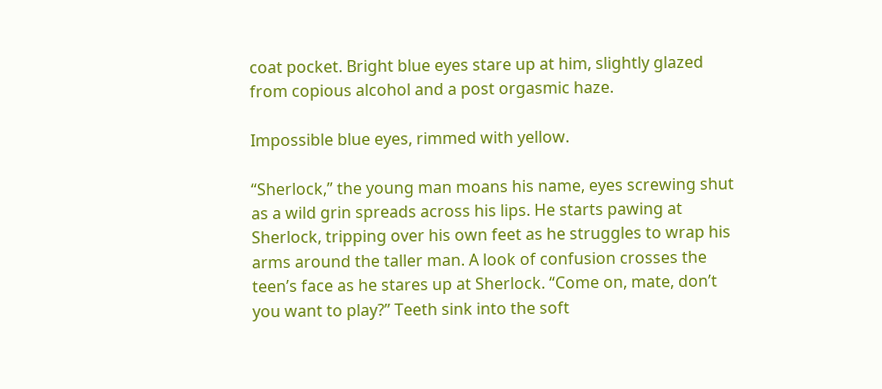coat pocket. Bright blue eyes stare up at him, slightly glazed from copious alcohol and a post orgasmic haze.

Impossible blue eyes, rimmed with yellow.

“Sherlock,” the young man moans his name, eyes screwing shut as a wild grin spreads across his lips. He starts pawing at Sherlock, tripping over his own feet as he struggles to wrap his arms around the taller man. A look of confusion crosses the teen’s face as he stares up at Sherlock. “Come on, mate, don’t you want to play?” Teeth sink into the soft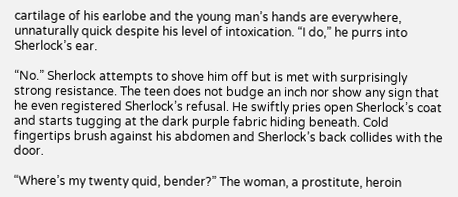cartilage of his earlobe and the young man’s hands are everywhere, unnaturally quick despite his level of intoxication. “I do,” he purrs into Sherlock’s ear.

“No.” Sherlock attempts to shove him off but is met with surprisingly strong resistance. The teen does not budge an inch nor show any sign that he even registered Sherlock’s refusal. He swiftly pries open Sherlock’s coat and starts tugging at the dark purple fabric hiding beneath. Cold fingertips brush against his abdomen and Sherlock’s back collides with the door.

“Where’s my twenty quid, bender?” The woman, a prostitute, heroin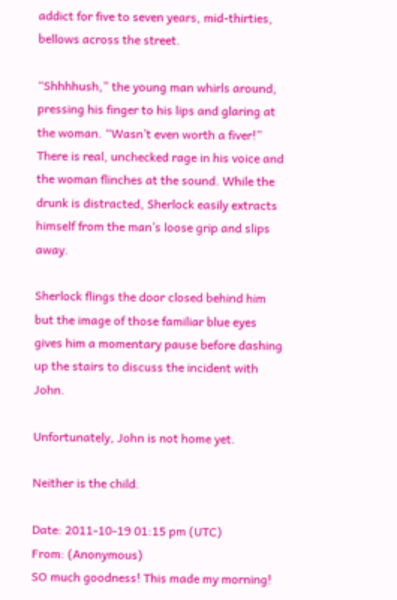addict for five to seven years, mid-thirties, bellows across the street.

“Shhhhush,” the young man whirls around, pressing his finger to his lips and glaring at the woman. “Wasn’t even worth a fiver!” There is real, unchecked rage in his voice and the woman flinches at the sound. While the drunk is distracted, Sherlock easily extracts himself from the man’s loose grip and slips away.

Sherlock flings the door closed behind him but the image of those familiar blue eyes gives him a momentary pause before dashing up the stairs to discuss the incident with John.

Unfortunately, John is not home yet.

Neither is the child.

Date: 2011-10-19 01:15 pm (UTC)
From: (Anonymous)
SO much goodness! This made my morning!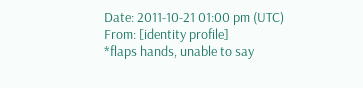Date: 2011-10-21 01:00 pm (UTC)
From: [identity profile]
*flaps hands, unable to say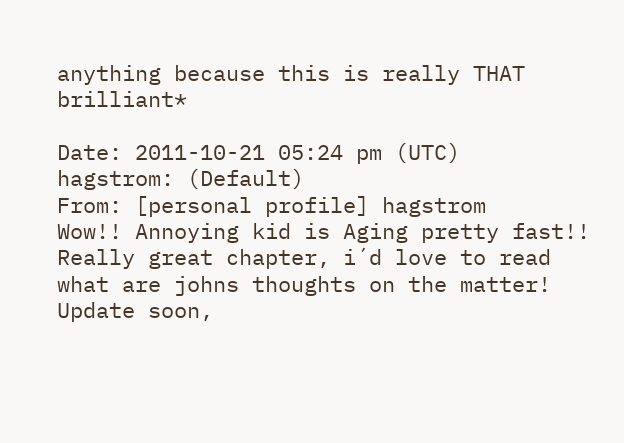anything because this is really THAT brilliant*

Date: 2011-10-21 05:24 pm (UTC)
hagstrom: (Default)
From: [personal profile] hagstrom
Wow!! Annoying kid is Aging pretty fast!! Really great chapter, i´d love to read what are johns thoughts on the matter! Update soon,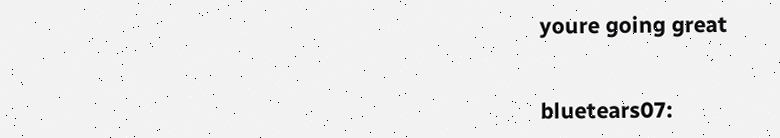youre going great


bluetears07: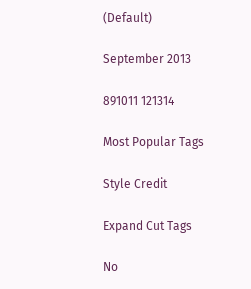(Default)

September 2013

891011 121314

Most Popular Tags

Style Credit

Expand Cut Tags

No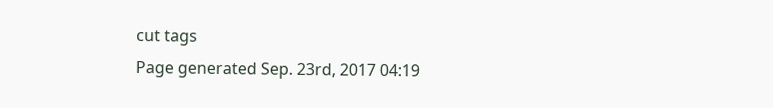cut tags
Page generated Sep. 23rd, 2017 04:19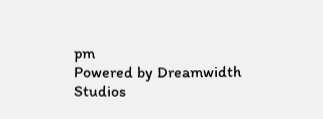pm
Powered by Dreamwidth Studios